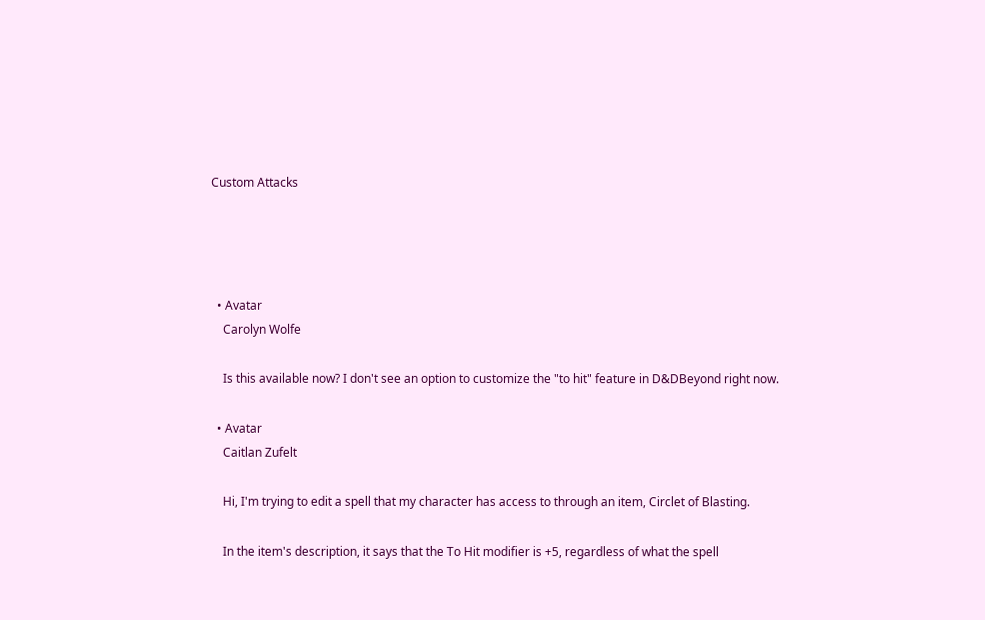Custom Attacks




  • Avatar
    Carolyn Wolfe

    Is this available now? I don't see an option to customize the "to hit" feature in D&DBeyond right now.

  • Avatar
    Caitlan Zufelt

    Hi, I'm trying to edit a spell that my character has access to through an item, Circlet of Blasting.

    In the item's description, it says that the To Hit modifier is +5, regardless of what the spell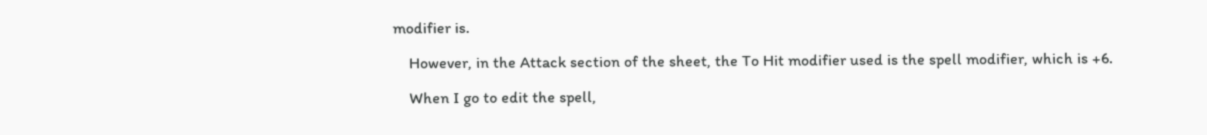modifier is.

    However, in the Attack section of the sheet, the To Hit modifier used is the spell modifier, which is +6.

    When I go to edit the spell,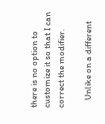there is no option to customize it so that I can correct the modifier.

    Unlike on a different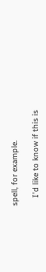spell, for example.

    I'd like to know if this is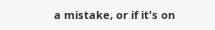a mistake, or if it's on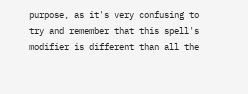purpose, as it's very confusing to try and remember that this spell's modifier is different than all the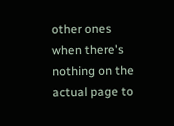other ones when there's nothing on the actual page to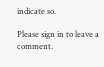indicate so.

Please sign in to leave a comment.